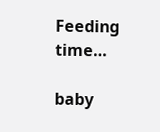Feeding time…

baby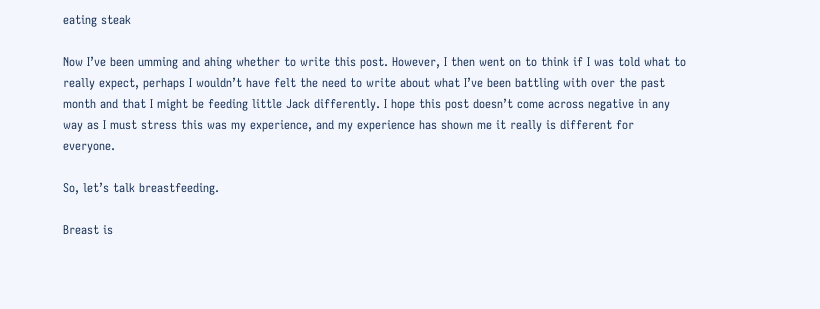eating steak

Now I’ve been umming and ahing whether to write this post. However, I then went on to think if I was told what to really expect, perhaps I wouldn’t have felt the need to write about what I’ve been battling with over the past month and that I might be feeding little Jack differently. I hope this post doesn’t come across negative in any way as I must stress this was my experience, and my experience has shown me it really is different for everyone.

So, let’s talk breastfeeding.

Breast is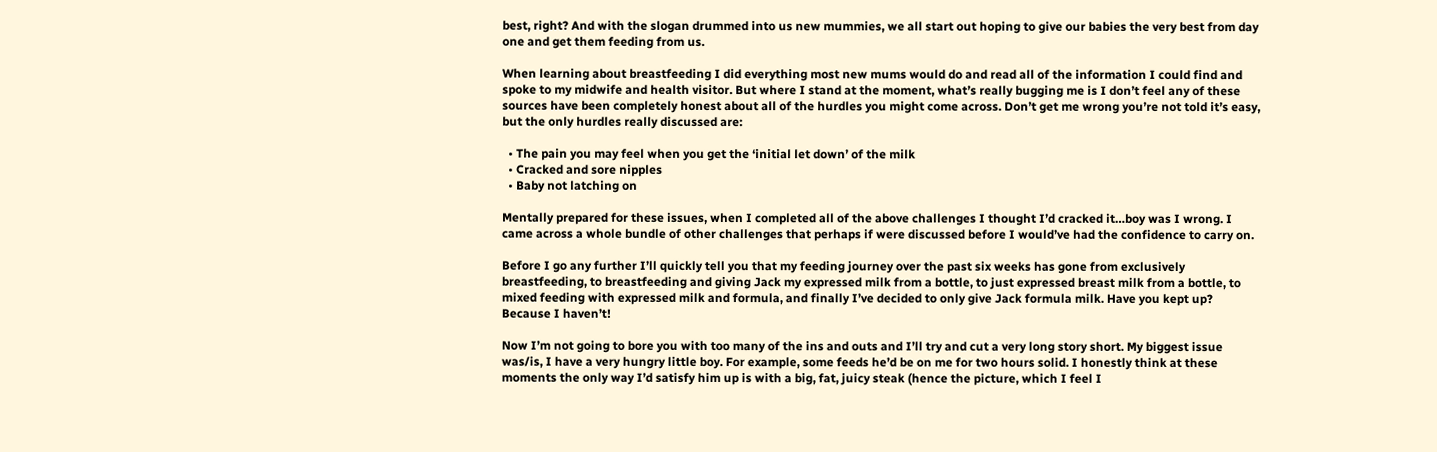best, right? And with the slogan drummed into us new mummies, we all start out hoping to give our babies the very best from day one and get them feeding from us.

When learning about breastfeeding I did everything most new mums would do and read all of the information I could find and spoke to my midwife and health visitor. But where I stand at the moment, what’s really bugging me is I don’t feel any of these sources have been completely honest about all of the hurdles you might come across. Don’t get me wrong you’re not told it’s easy, but the only hurdles really discussed are:

  • The pain you may feel when you get the ‘initial let down’ of the milk
  • Cracked and sore nipples
  • Baby not latching on

Mentally prepared for these issues, when I completed all of the above challenges I thought I’d cracked it…boy was I wrong. I came across a whole bundle of other challenges that perhaps if were discussed before I would’ve had the confidence to carry on.

Before I go any further I’ll quickly tell you that my feeding journey over the past six weeks has gone from exclusively breastfeeding, to breastfeeding and giving Jack my expressed milk from a bottle, to just expressed breast milk from a bottle, to mixed feeding with expressed milk and formula, and finally I’ve decided to only give Jack formula milk. Have you kept up? Because I haven’t!

Now I’m not going to bore you with too many of the ins and outs and I’ll try and cut a very long story short. My biggest issue was/is, I have a very hungry little boy. For example, some feeds he’d be on me for two hours solid. I honestly think at these moments the only way I’d satisfy him up is with a big, fat, juicy steak (hence the picture, which I feel I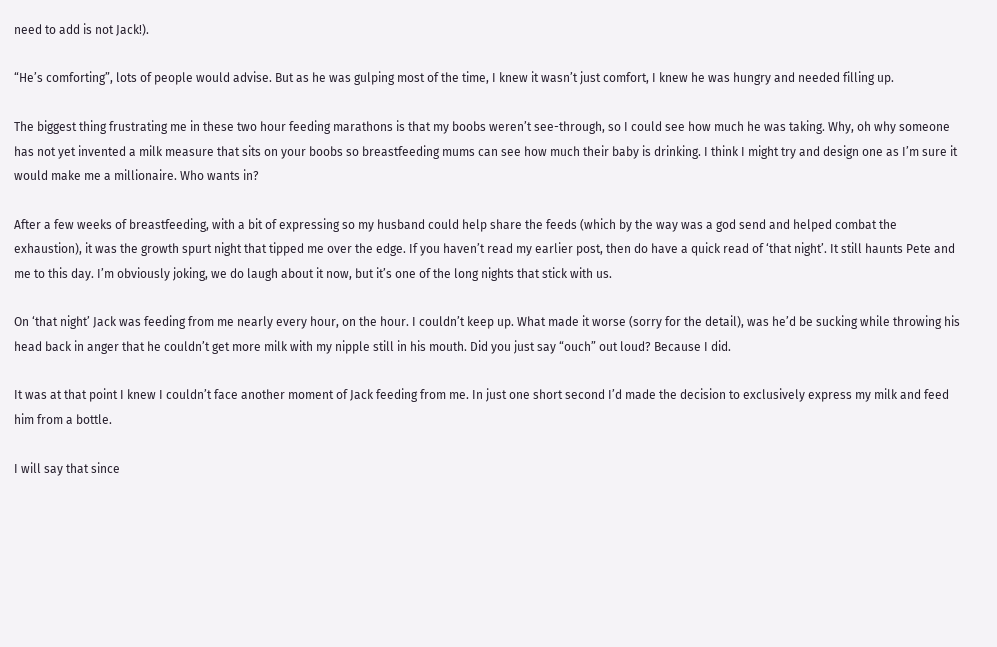need to add is not Jack!).

“He’s comforting”, lots of people would advise. But as he was gulping most of the time, I knew it wasn’t just comfort, I knew he was hungry and needed filling up.

The biggest thing frustrating me in these two hour feeding marathons is that my boobs weren’t see-through, so I could see how much he was taking. Why, oh why someone has not yet invented a milk measure that sits on your boobs so breastfeeding mums can see how much their baby is drinking. I think I might try and design one as I’m sure it would make me a millionaire. Who wants in?

After a few weeks of breastfeeding, with a bit of expressing so my husband could help share the feeds (which by the way was a god send and helped combat the exhaustion), it was the growth spurt night that tipped me over the edge. If you haven’t read my earlier post, then do have a quick read of ‘that night’. It still haunts Pete and me to this day. I’m obviously joking, we do laugh about it now, but it’s one of the long nights that stick with us.

On ‘that night’ Jack was feeding from me nearly every hour, on the hour. I couldn’t keep up. What made it worse (sorry for the detail), was he’d be sucking while throwing his head back in anger that he couldn’t get more milk with my nipple still in his mouth. Did you just say “ouch” out loud? Because I did.

It was at that point I knew I couldn’t face another moment of Jack feeding from me. In just one short second I’d made the decision to exclusively express my milk and feed him from a bottle.

I will say that since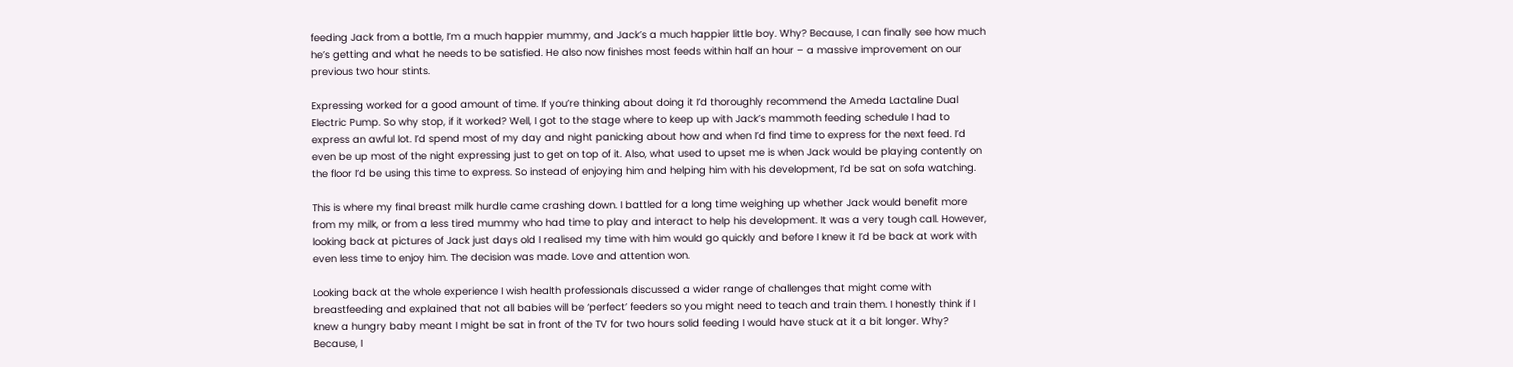feeding Jack from a bottle, I’m a much happier mummy, and Jack’s a much happier little boy. Why? Because, I can finally see how much he’s getting and what he needs to be satisfied. He also now finishes most feeds within half an hour – a massive improvement on our previous two hour stints.

Expressing worked for a good amount of time. If you’re thinking about doing it I’d thoroughly recommend the Ameda Lactaline Dual Electric Pump. So why stop, if it worked? Well, I got to the stage where to keep up with Jack’s mammoth feeding schedule I had to express an awful lot. I’d spend most of my day and night panicking about how and when I’d find time to express for the next feed. I’d even be up most of the night expressing just to get on top of it. Also, what used to upset me is when Jack would be playing contently on the floor I’d be using this time to express. So instead of enjoying him and helping him with his development, I’d be sat on sofa watching.

This is where my final breast milk hurdle came crashing down. I battled for a long time weighing up whether Jack would benefit more from my milk, or from a less tired mummy who had time to play and interact to help his development. It was a very tough call. However, looking back at pictures of Jack just days old I realised my time with him would go quickly and before I knew it I’d be back at work with even less time to enjoy him. The decision was made. Love and attention won.

Looking back at the whole experience I wish health professionals discussed a wider range of challenges that might come with breastfeeding and explained that not all babies will be ‘perfect’ feeders so you might need to teach and train them. I honestly think if I knew a hungry baby meant I might be sat in front of the TV for two hours solid feeding I would have stuck at it a bit longer. Why? Because, I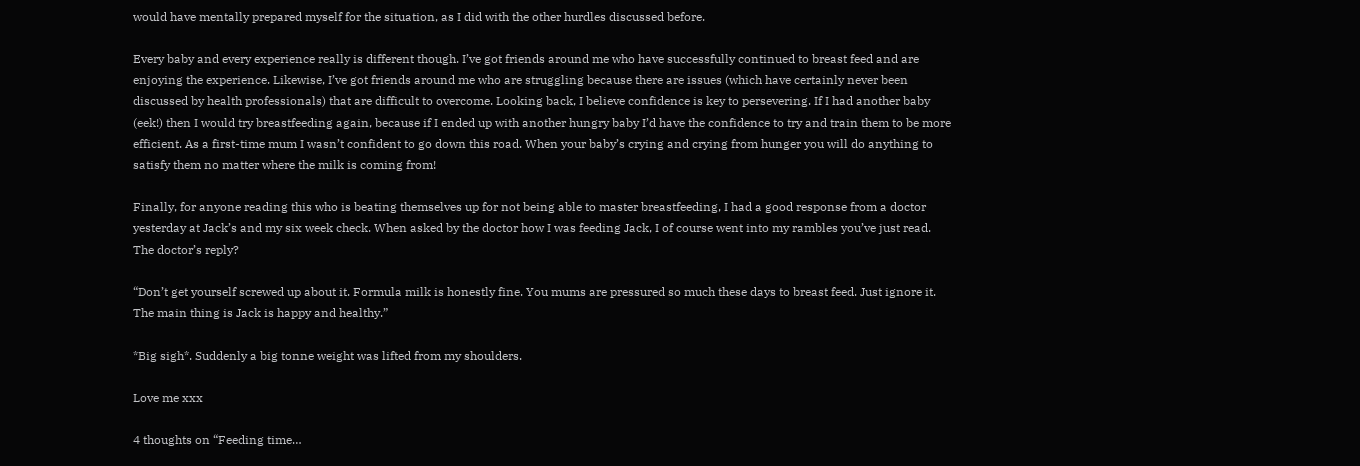would have mentally prepared myself for the situation, as I did with the other hurdles discussed before.

Every baby and every experience really is different though. I’ve got friends around me who have successfully continued to breast feed and are enjoying the experience. Likewise, I’ve got friends around me who are struggling because there are issues (which have certainly never been discussed by health professionals) that are difficult to overcome. Looking back, I believe confidence is key to persevering. If I had another baby (eek!) then I would try breastfeeding again, because if I ended up with another hungry baby I’d have the confidence to try and train them to be more efficient. As a first-time mum I wasn’t confident to go down this road. When your baby’s crying and crying from hunger you will do anything to satisfy them no matter where the milk is coming from!

Finally, for anyone reading this who is beating themselves up for not being able to master breastfeeding, I had a good response from a doctor yesterday at Jack’s and my six week check. When asked by the doctor how I was feeding Jack, I of course went into my rambles you’ve just read. The doctor’s reply?

“Don’t get yourself screwed up about it. Formula milk is honestly fine. You mums are pressured so much these days to breast feed. Just ignore it. The main thing is Jack is happy and healthy.”

*Big sigh*. Suddenly a big tonne weight was lifted from my shoulders.

Love me xxx

4 thoughts on “Feeding time…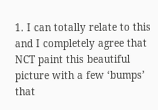1. I can totally relate to this and I completely agree that NCT paint this beautiful picture with a few ‘bumps’ that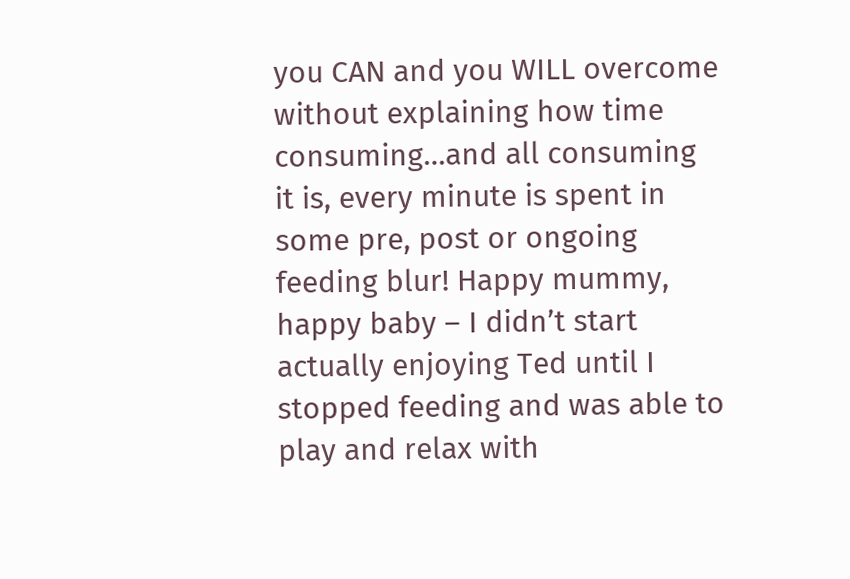you CAN and you WILL overcome without explaining how time consuming…and all consuming it is, every minute is spent in some pre, post or ongoing feeding blur! Happy mummy, happy baby – I didn’t start actually enjoying Ted until I stopped feeding and was able to play and relax with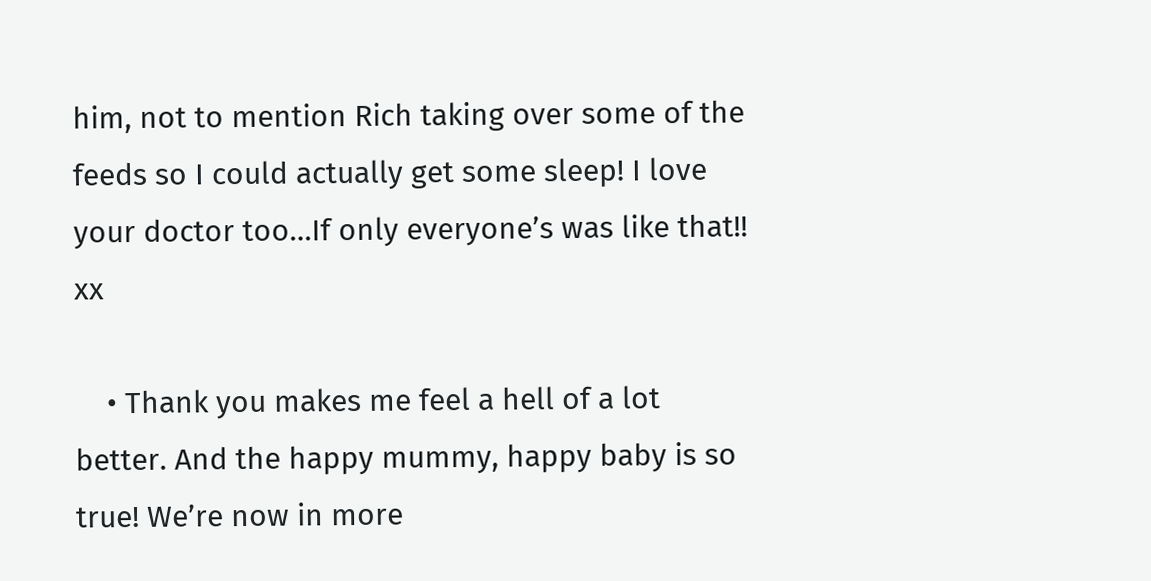him, not to mention Rich taking over some of the feeds so I could actually get some sleep! I love your doctor too…If only everyone’s was like that!! xx

    • Thank you makes me feel a hell of a lot better. And the happy mummy, happy baby is so true! We’re now in more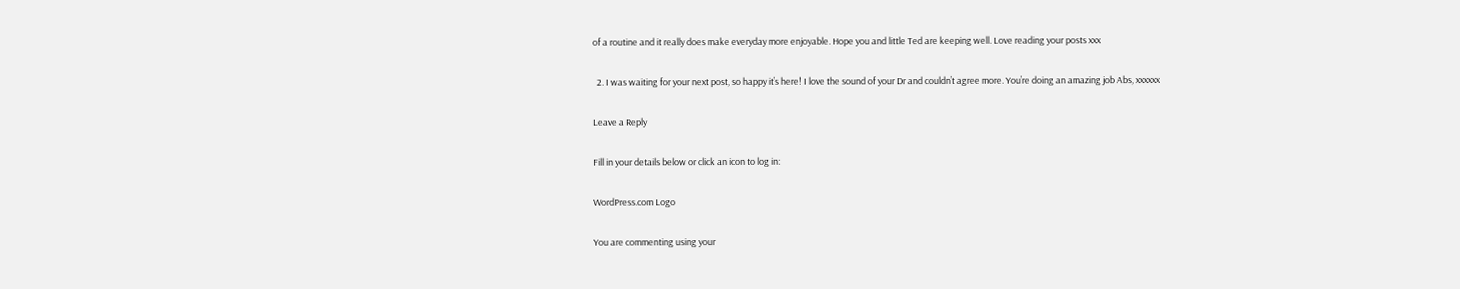of a routine and it really does make everyday more enjoyable. Hope you and little Ted are keeping well. Love reading your posts xxx

  2. I was waiting for your next post, so happy it’s here! I love the sound of your Dr and couldn’t agree more. You’re doing an amazing job Abs, xxxxxx

Leave a Reply

Fill in your details below or click an icon to log in:

WordPress.com Logo

You are commenting using your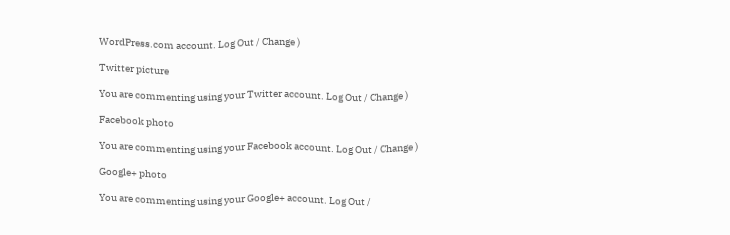WordPress.com account. Log Out / Change )

Twitter picture

You are commenting using your Twitter account. Log Out / Change )

Facebook photo

You are commenting using your Facebook account. Log Out / Change )

Google+ photo

You are commenting using your Google+ account. Log Out /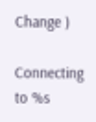Change )

Connecting to %s